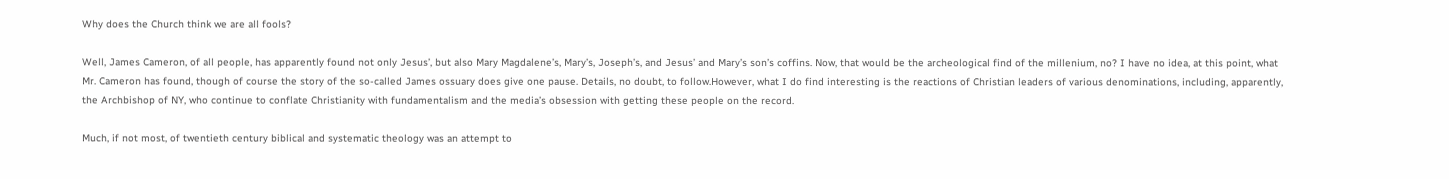Why does the Church think we are all fools?

Well, James Cameron, of all people, has apparently found not only Jesus’, but also Mary Magdalene’s, Mary’s, Joseph’s, and Jesus’ and Mary’s son’s coffins. Now, that would be the archeological find of the millenium, no? I have no idea, at this point, what Mr. Cameron has found, though of course the story of the so-called James ossuary does give one pause. Details, no doubt, to follow.However, what I do find interesting is the reactions of Christian leaders of various denominations, including, apparently, the Archbishop of NY, who continue to conflate Christianity with fundamentalism and the media’s obsession with getting these people on the record.

Much, if not most, of twentieth century biblical and systematic theology was an attempt to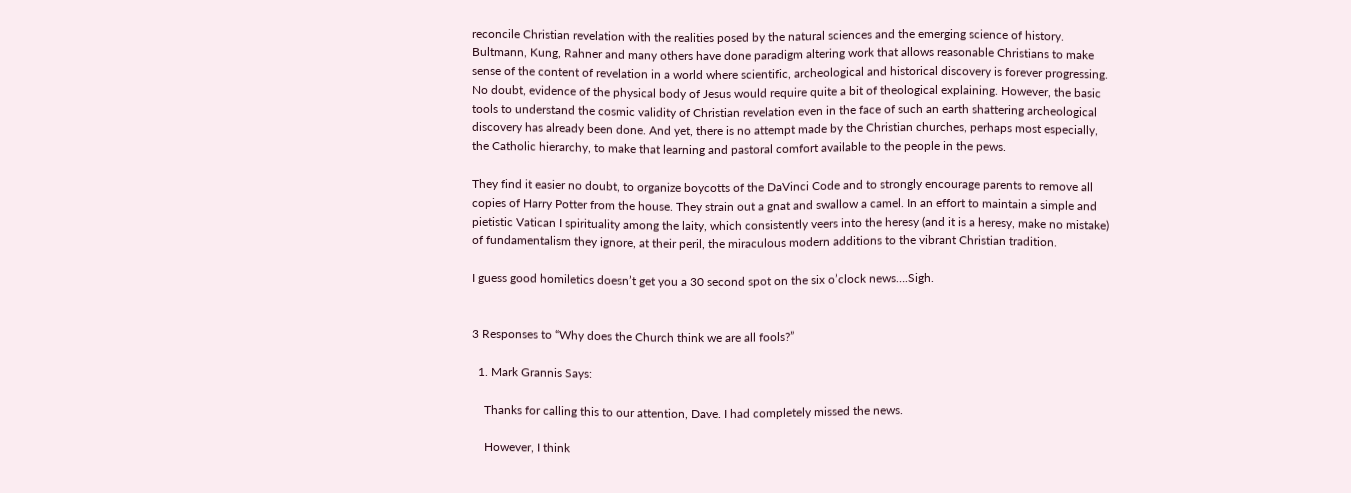reconcile Christian revelation with the realities posed by the natural sciences and the emerging science of history. Bultmann, Kung, Rahner and many others have done paradigm altering work that allows reasonable Christians to make sense of the content of revelation in a world where scientific, archeological and historical discovery is forever progressing. No doubt, evidence of the physical body of Jesus would require quite a bit of theological explaining. However, the basic tools to understand the cosmic validity of Christian revelation even in the face of such an earth shattering archeological discovery has already been done. And yet, there is no attempt made by the Christian churches, perhaps most especially, the Catholic hierarchy, to make that learning and pastoral comfort available to the people in the pews.

They find it easier no doubt, to organize boycotts of the DaVinci Code and to strongly encourage parents to remove all copies of Harry Potter from the house. They strain out a gnat and swallow a camel. In an effort to maintain a simple and pietistic Vatican I spirituality among the laity, which consistently veers into the heresy (and it is a heresy, make no mistake) of fundamentalism they ignore, at their peril, the miraculous modern additions to the vibrant Christian tradition.

I guess good homiletics doesn’t get you a 30 second spot on the six o’clock news….Sigh.


3 Responses to “Why does the Church think we are all fools?”

  1. Mark Grannis Says:

    Thanks for calling this to our attention, Dave. I had completely missed the news.

    However, I think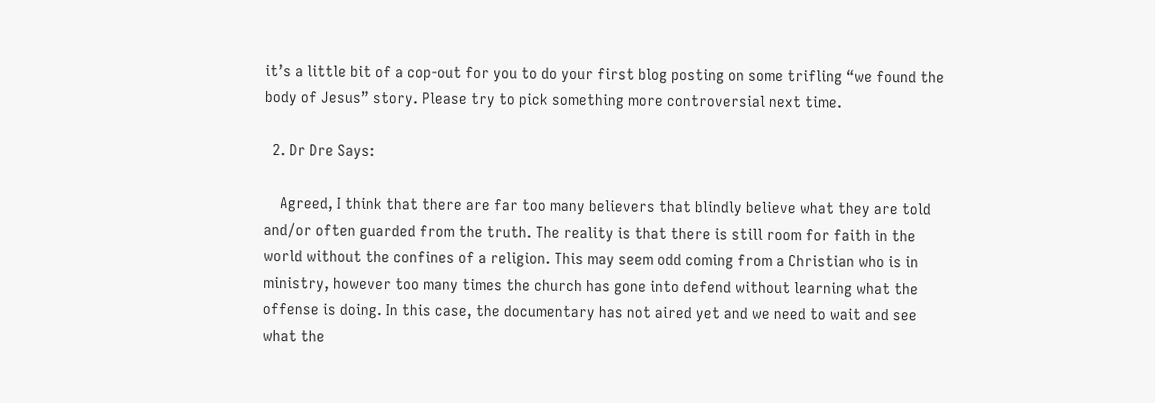it’s a little bit of a cop-out for you to do your first blog posting on some trifling “we found the body of Jesus” story. Please try to pick something more controversial next time.

  2. Dr Dre Says:

    Agreed, I think that there are far too many believers that blindly believe what they are told and/or often guarded from the truth. The reality is that there is still room for faith in the world without the confines of a religion. This may seem odd coming from a Christian who is in ministry, however too many times the church has gone into defend without learning what the offense is doing. In this case, the documentary has not aired yet and we need to wait and see what the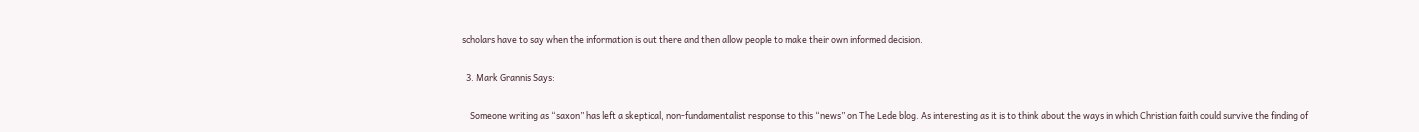scholars have to say when the information is out there and then allow people to make their own informed decision.

  3. Mark Grannis Says:

    Someone writing as “saxon” has left a skeptical, non-fundamentalist response to this “news” on The Lede blog. As interesting as it is to think about the ways in which Christian faith could survive the finding of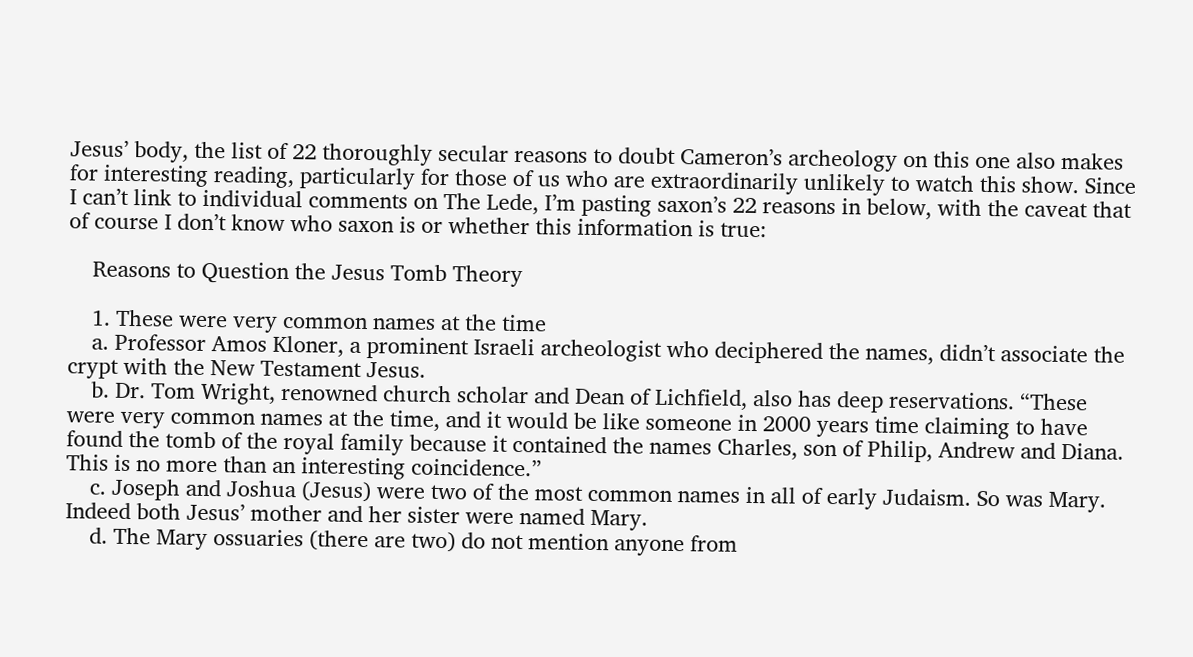Jesus’ body, the list of 22 thoroughly secular reasons to doubt Cameron’s archeology on this one also makes for interesting reading, particularly for those of us who are extraordinarily unlikely to watch this show. Since I can’t link to individual comments on The Lede, I’m pasting saxon’s 22 reasons in below, with the caveat that of course I don’t know who saxon is or whether this information is true:

    Reasons to Question the Jesus Tomb Theory

    1. These were very common names at the time
    a. Professor Amos Kloner, a prominent Israeli archeologist who deciphered the names, didn’t associate the crypt with the New Testament Jesus.
    b. Dr. Tom Wright, renowned church scholar and Dean of Lichfield, also has deep reservations. “These were very common names at the time, and it would be like someone in 2000 years time claiming to have found the tomb of the royal family because it contained the names Charles, son of Philip, Andrew and Diana. This is no more than an interesting coincidence.”
    c. Joseph and Joshua (Jesus) were two of the most common names in all of early Judaism. So was Mary. Indeed both Jesus’ mother and her sister were named Mary.
    d. The Mary ossuaries (there are two) do not mention anyone from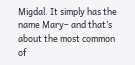Migdal. It simply has the name Mary– and that’s about the most common of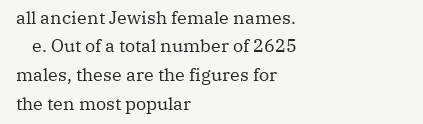all ancient Jewish female names.
    e. Out of a total number of 2625 males, these are the figures for the ten most popular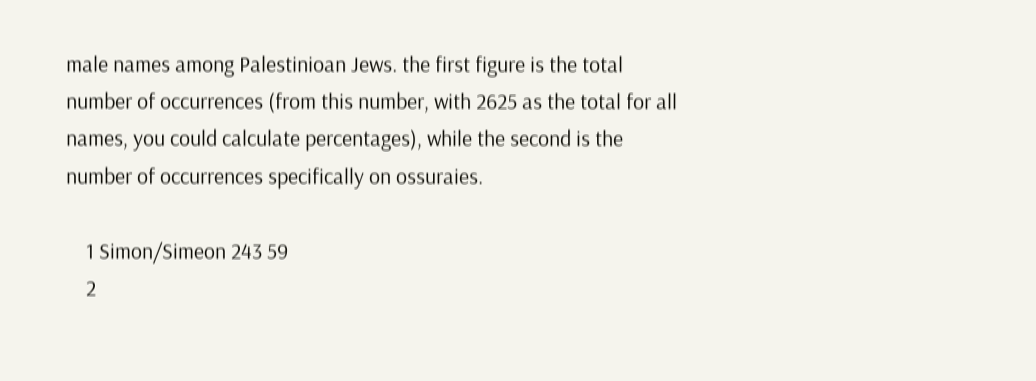male names among Palestinioan Jews. the first figure is the total number of occurrences (from this number, with 2625 as the total for all names, you could calculate percentages), while the second is the number of occurrences specifically on ossuraies.

    1 Simon/Simeon 243 59
    2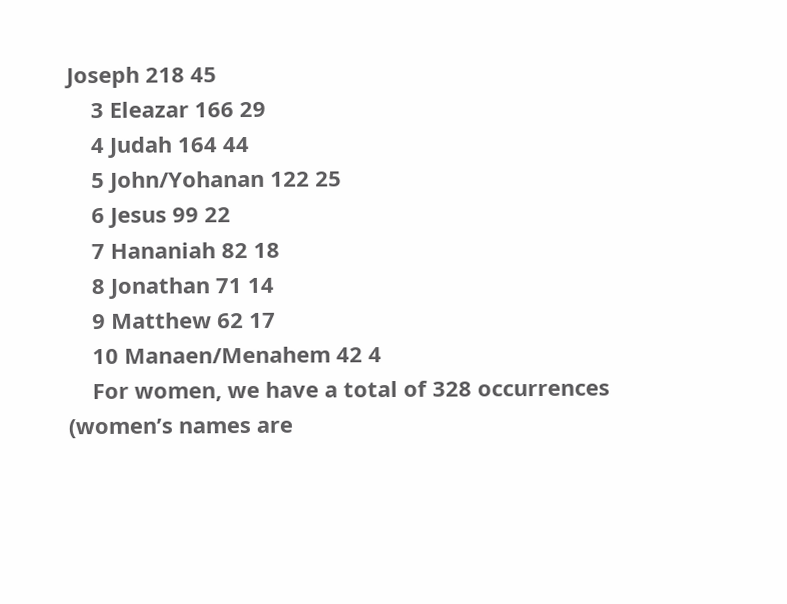Joseph 218 45
    3 Eleazar 166 29
    4 Judah 164 44
    5 John/Yohanan 122 25
    6 Jesus 99 22
    7 Hananiah 82 18
    8 Jonathan 71 14
    9 Matthew 62 17
    10 Manaen/Menahem 42 4
    For women, we have a total of 328 occurrences (women’s names are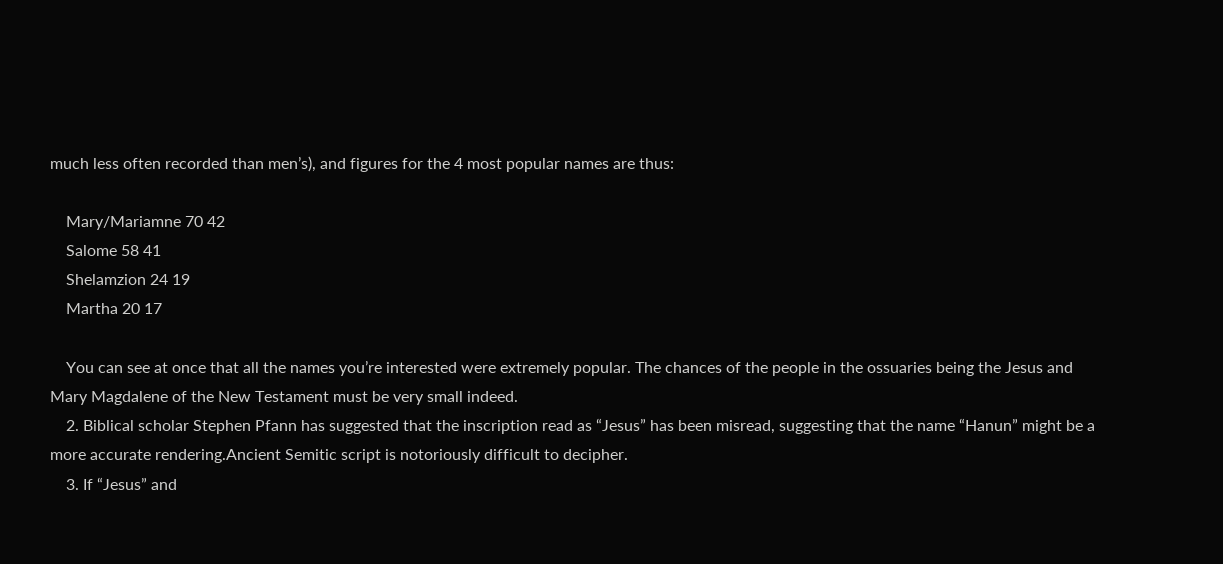much less often recorded than men’s), and figures for the 4 most popular names are thus:

    Mary/Mariamne 70 42
    Salome 58 41
    Shelamzion 24 19
    Martha 20 17

    You can see at once that all the names you’re interested were extremely popular. The chances of the people in the ossuaries being the Jesus and Mary Magdalene of the New Testament must be very small indeed.
    2. Biblical scholar Stephen Pfann has suggested that the inscription read as “Jesus” has been misread, suggesting that the name “Hanun” might be a more accurate rendering.Ancient Semitic script is notoriously difficult to decipher.
    3. If “Jesus” and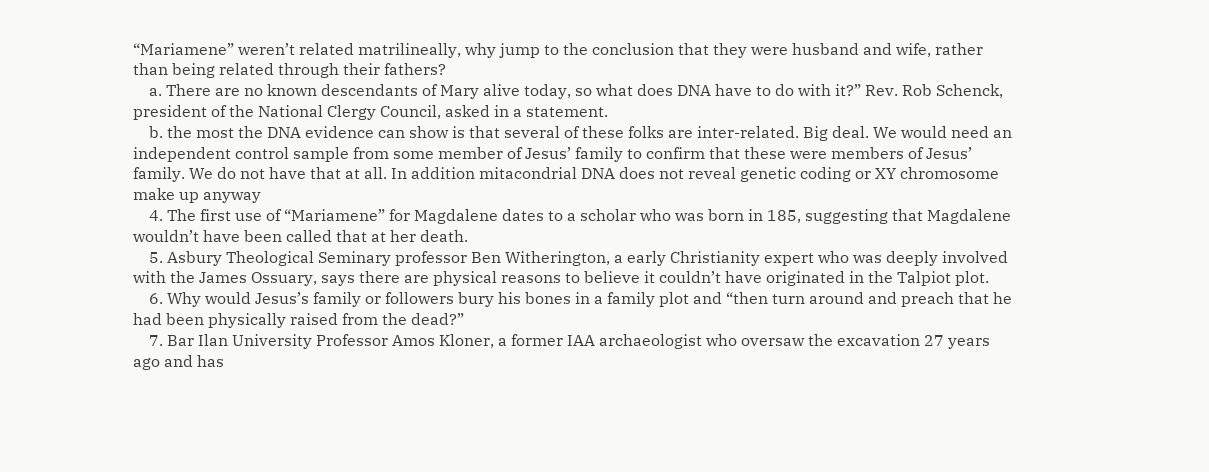“Mariamene” weren’t related matrilineally, why jump to the conclusion that they were husband and wife, rather than being related through their fathers?
    a. There are no known descendants of Mary alive today, so what does DNA have to do with it?” Rev. Rob Schenck, president of the National Clergy Council, asked in a statement.
    b. the most the DNA evidence can show is that several of these folks are inter-related. Big deal. We would need an independent control sample from some member of Jesus’ family to confirm that these were members of Jesus’ family. We do not have that at all. In addition mitacondrial DNA does not reveal genetic coding or XY chromosome make up anyway
    4. The first use of “Mariamene” for Magdalene dates to a scholar who was born in 185, suggesting that Magdalene wouldn’t have been called that at her death.
    5. Asbury Theological Seminary professor Ben Witherington, a early Christianity expert who was deeply involved with the James Ossuary, says there are physical reasons to believe it couldn’t have originated in the Talpiot plot.
    6. Why would Jesus’s family or followers bury his bones in a family plot and “then turn around and preach that he had been physically raised from the dead?”
    7. Bar Ilan University Professor Amos Kloner, a former IAA archaeologist who oversaw the excavation 27 years ago and has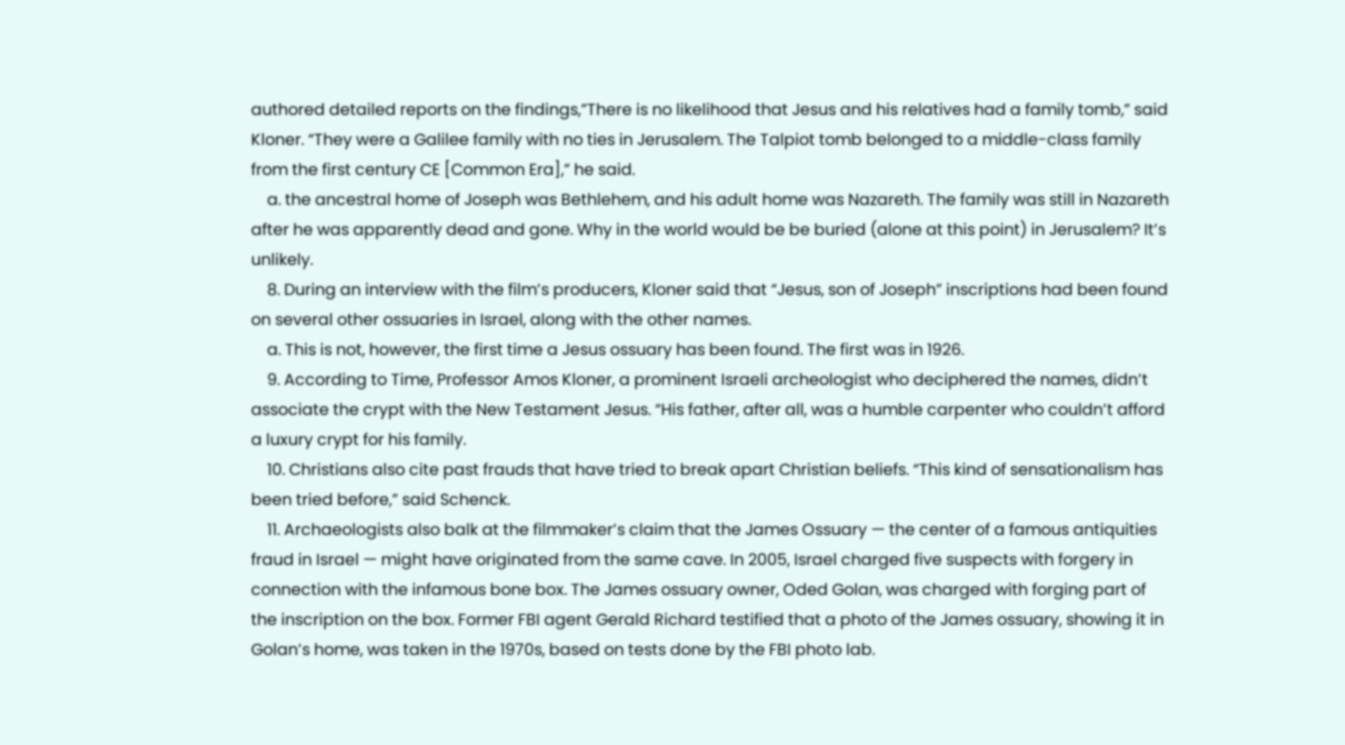authored detailed reports on the findings,”There is no likelihood that Jesus and his relatives had a family tomb,” said Kloner. “They were a Galilee family with no ties in Jerusalem. The Talpiot tomb belonged to a middle-class family from the first century CE [Common Era],” he said.
    a. the ancestral home of Joseph was Bethlehem, and his adult home was Nazareth. The family was still in Nazareth after he was apparently dead and gone. Why in the world would be be buried (alone at this point) in Jerusalem? It’s unlikely.
    8. During an interview with the film’s producers, Kloner said that “Jesus, son of Joseph” inscriptions had been found on several other ossuaries in Israel, along with the other names.
    a. This is not, however, the first time a Jesus ossuary has been found. The first was in 1926.
    9. According to Time, Professor Amos Kloner, a prominent Israeli archeologist who deciphered the names, didn’t associate the crypt with the New Testament Jesus. “His father, after all, was a humble carpenter who couldn’t afford a luxury crypt for his family.
    10. Christians also cite past frauds that have tried to break apart Christian beliefs. “This kind of sensationalism has been tried before,” said Schenck.
    11. Archaeologists also balk at the filmmaker’s claim that the James Ossuary — the center of a famous antiquities fraud in Israel — might have originated from the same cave. In 2005, Israel charged five suspects with forgery in connection with the infamous bone box. The James ossuary owner, Oded Golan, was charged with forging part of the inscription on the box. Former FBI agent Gerald Richard testified that a photo of the James ossuary, showing it in Golan’s home, was taken in the 1970s, based on tests done by the FBI photo lab.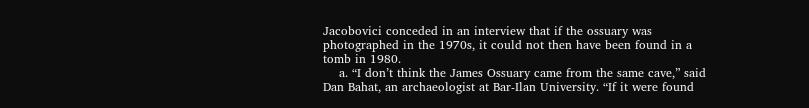Jacobovici conceded in an interview that if the ossuary was photographed in the 1970s, it could not then have been found in a tomb in 1980.
    a. “I don’t think the James Ossuary came from the same cave,” said Dan Bahat, an archaeologist at Bar-Ilan University. “If it were found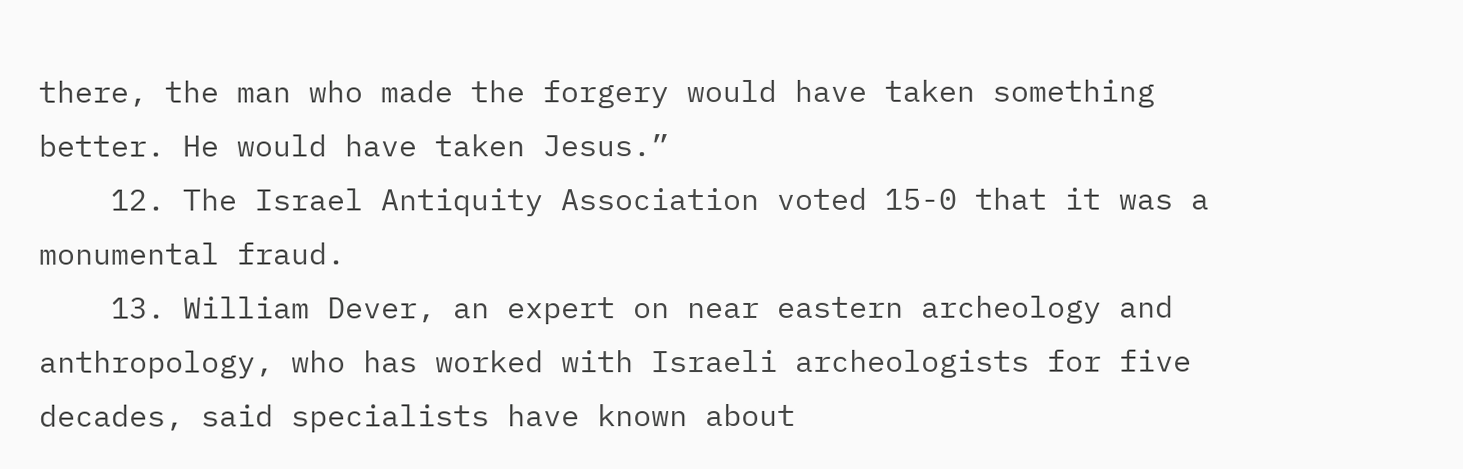there, the man who made the forgery would have taken something better. He would have taken Jesus.”
    12. The Israel Antiquity Association voted 15-0 that it was a monumental fraud.
    13. William Dever, an expert on near eastern archeology and anthropology, who has worked with Israeli archeologists for five decades, said specialists have known about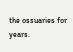the ossuaries for years.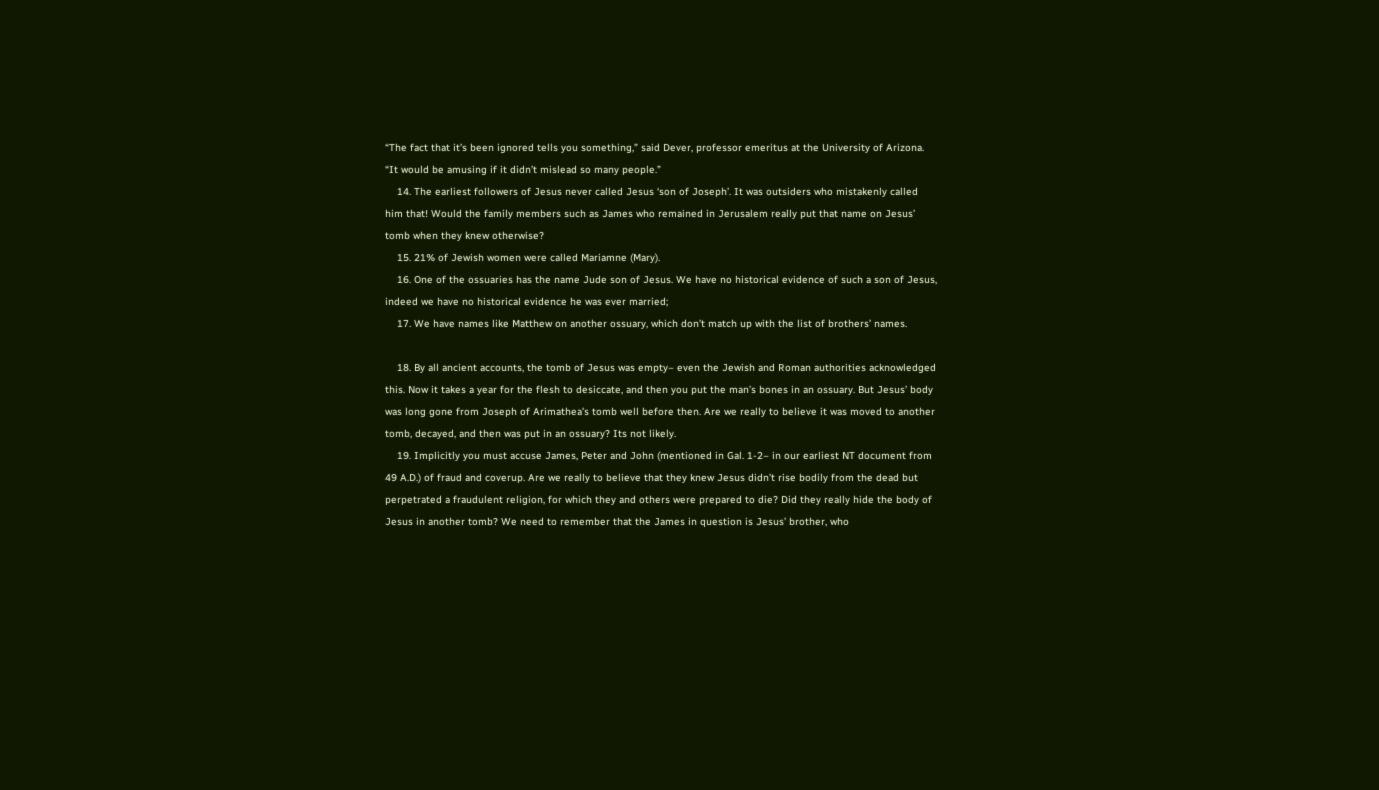“The fact that it’s been ignored tells you something,” said Dever, professor emeritus at the University of Arizona. “It would be amusing if it didn’t mislead so many people.”
    14. The earliest followers of Jesus never called Jesus ‘son of Joseph’. It was outsiders who mistakenly called him that! Would the family members such as James who remained in Jerusalem really put that name on Jesus’ tomb when they knew otherwise?
    15. 21% of Jewish women were called Mariamne (Mary).
    16. One of the ossuaries has the name Jude son of Jesus. We have no historical evidence of such a son of Jesus, indeed we have no historical evidence he was ever married;
    17. We have names like Matthew on another ossuary, which don’t match up with the list of brothers’ names.

    18. By all ancient accounts, the tomb of Jesus was empty– even the Jewish and Roman authorities acknowledged this. Now it takes a year for the flesh to desiccate, and then you put the man’s bones in an ossuary. But Jesus’ body was long gone from Joseph of Arimathea’s tomb well before then. Are we really to believe it was moved to another tomb, decayed, and then was put in an ossuary? Its not likely.
    19. Implicitly you must accuse James, Peter and John (mentioned in Gal. 1-2– in our earliest NT document from 49 A.D.) of fraud and coverup. Are we really to believe that they knew Jesus didn’t rise bodily from the dead but perpetrated a fraudulent religion, for which they and others were prepared to die? Did they really hide the body of Jesus in another tomb? We need to remember that the James in question is Jesus’ brother, who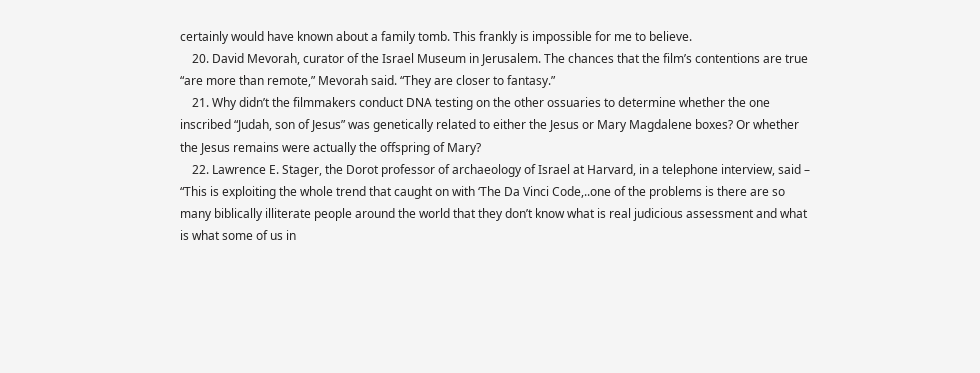certainly would have known about a family tomb. This frankly is impossible for me to believe.
    20. David Mevorah, curator of the Israel Museum in Jerusalem. The chances that the film’s contentions are true “are more than remote,” Mevorah said. “They are closer to fantasy.”
    21. Why didn’t the filmmakers conduct DNA testing on the other ossuaries to determine whether the one inscribed “Judah, son of Jesus” was genetically related to either the Jesus or Mary Magdalene boxes? Or whether the Jesus remains were actually the offspring of Mary?
    22. Lawrence E. Stager, the Dorot professor of archaeology of Israel at Harvard, in a telephone interview, said – “This is exploiting the whole trend that caught on with ‘The Da Vinci Code,..one of the problems is there are so many biblically illiterate people around the world that they don’t know what is real judicious assessment and what is what some of us in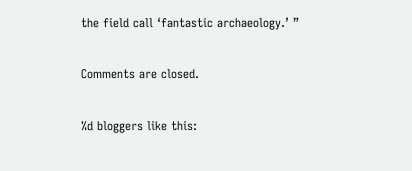the field call ‘fantastic archaeology.’ ”

Comments are closed.

%d bloggers like this: